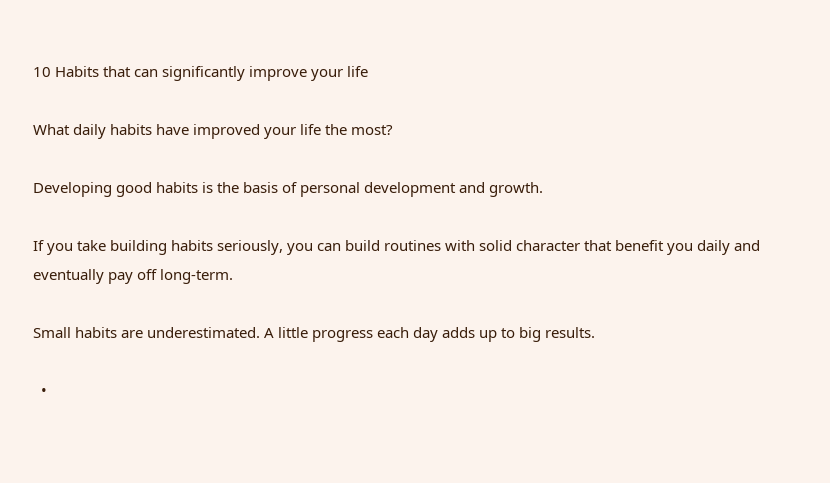10 Habits that can significantly improve your life

What daily habits have improved your life the most?

Developing good habits is the basis of personal development and growth.

If you take building habits seriously, you can build routines with solid character that benefit you daily and eventually pay off long-term.

Small habits are underestimated. A little progress each day adds up to big results.

  •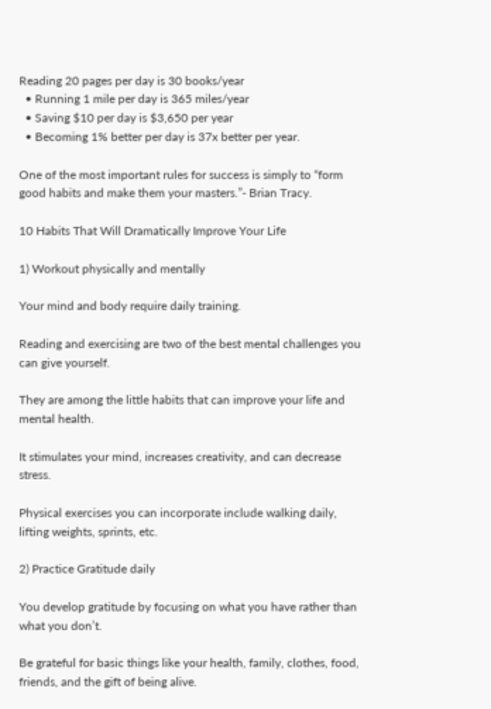Reading 20 pages per day is 30 books/year
  • Running 1 mile per day is 365 miles/year
  • Saving $10 per day is $3,650 per year
  • Becoming 1% better per day is 37x better per year.

One of the most important rules for success is simply to “form good habits and make them your masters.”- Brian Tracy.

10 Habits That Will Dramatically Improve Your Life

1) Workout physically and mentally

Your mind and body require daily training.

Reading and exercising are two of the best mental challenges you can give yourself.

They are among the little habits that can improve your life and mental health.

It stimulates your mind, increases creativity, and can decrease stress.

Physical exercises you can incorporate include walking daily, lifting weights, sprints, etc.

2) Practice Gratitude daily

You develop gratitude by focusing on what you have rather than what you don’t.

Be grateful for basic things like your health, family, clothes, food, friends, and the gift of being alive.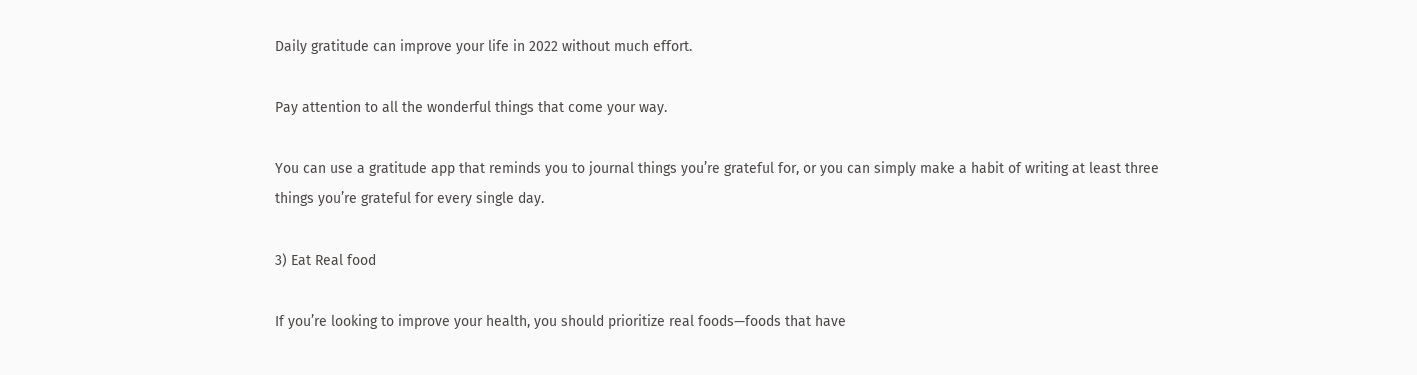Daily gratitude can improve your life in 2022 without much effort.

Pay attention to all the wonderful things that come your way.

You can use a gratitude app that reminds you to journal things you’re grateful for, or you can simply make a habit of writing at least three things you’re grateful for every single day.

3) Eat Real food

If you’re looking to improve your health, you should prioritize real foods—foods that have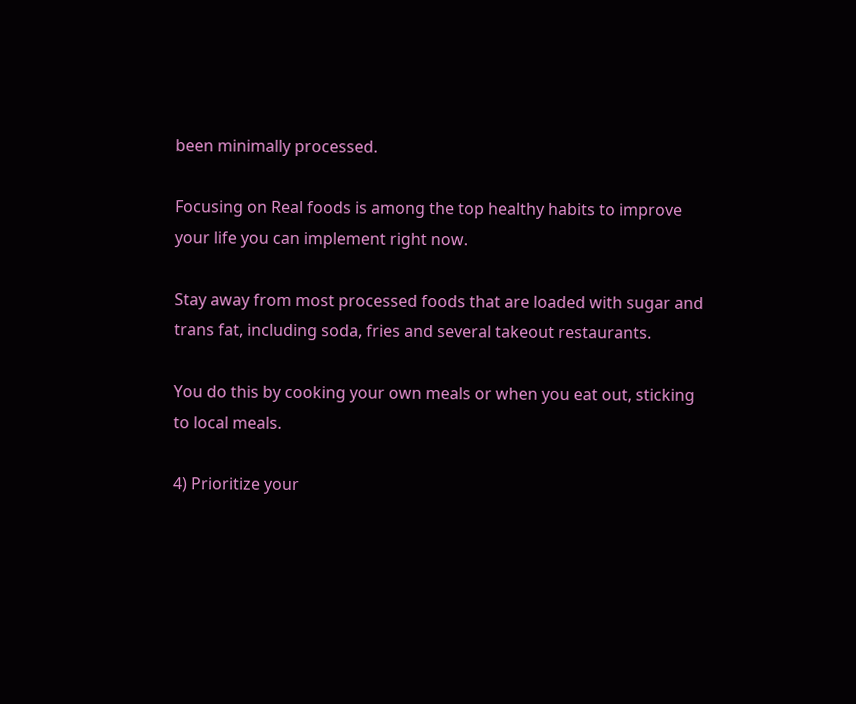been minimally processed.

Focusing on Real foods is among the top healthy habits to improve your life you can implement right now.

Stay away from most processed foods that are loaded with sugar and trans fat, including soda, fries and several takeout restaurants.

You do this by cooking your own meals or when you eat out, sticking to local meals.

4) Prioritize your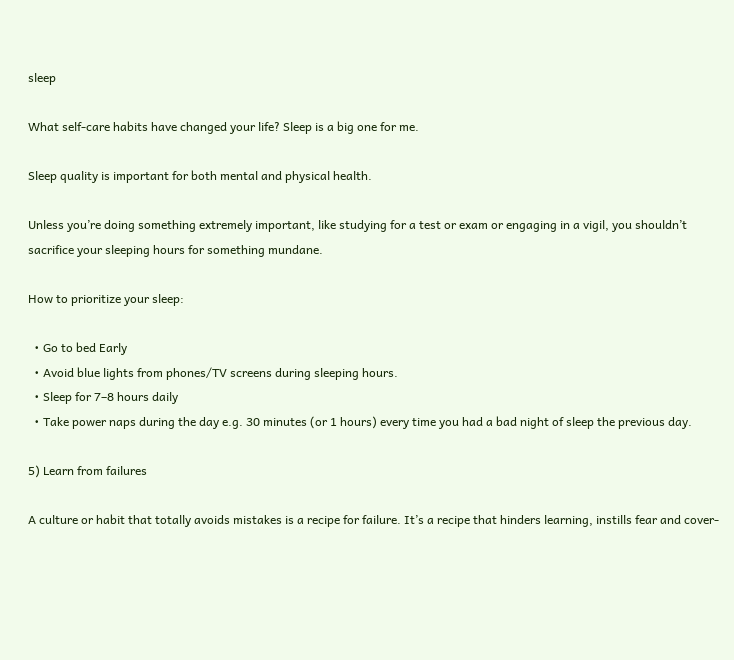sleep

What self-care habits have changed your life? Sleep is a big one for me.

Sleep quality is important for both mental and physical health.

Unless you’re doing something extremely important, like studying for a test or exam or engaging in a vigil, you shouldn’t sacrifice your sleeping hours for something mundane.

How to prioritize your sleep:

  • Go to bed Early
  • Avoid blue lights from phones/TV screens during sleeping hours.
  • Sleep for 7–8 hours daily
  • Take power naps during the day e.g. 30 minutes (or 1 hours) every time you had a bad night of sleep the previous day.

5) Learn from failures

A culture or habit that totally avoids mistakes is a recipe for failure. It’s a recipe that hinders learning, instills fear and cover-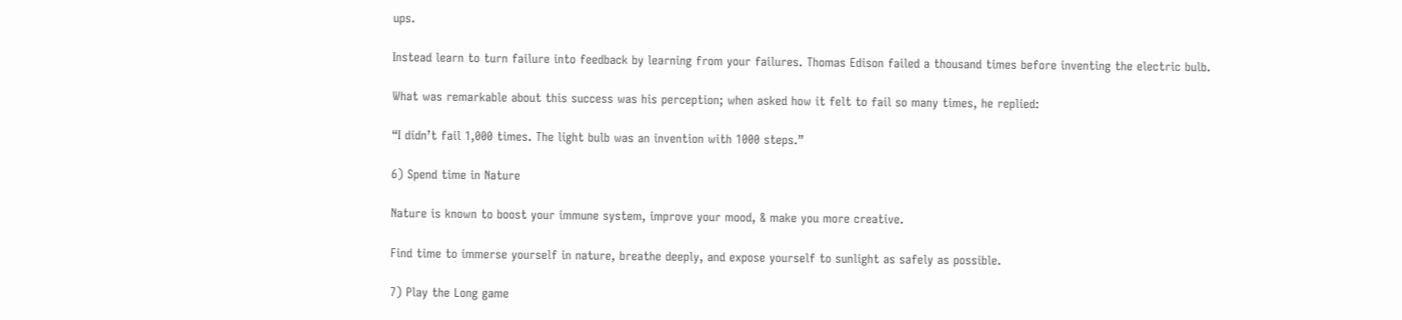ups.

Instead learn to turn failure into feedback by learning from your failures. Thomas Edison failed a thousand times before inventing the electric bulb.

What was remarkable about this success was his perception; when asked how it felt to fail so many times, he replied:

“I didn’t fail 1,000 times. The light bulb was an invention with 1000 steps.”

6) Spend time in Nature

Nature is known to boost your immune system, improve your mood, & make you more creative.

Find time to immerse yourself in nature, breathe deeply, and expose yourself to sunlight as safely as possible.

7) Play the Long game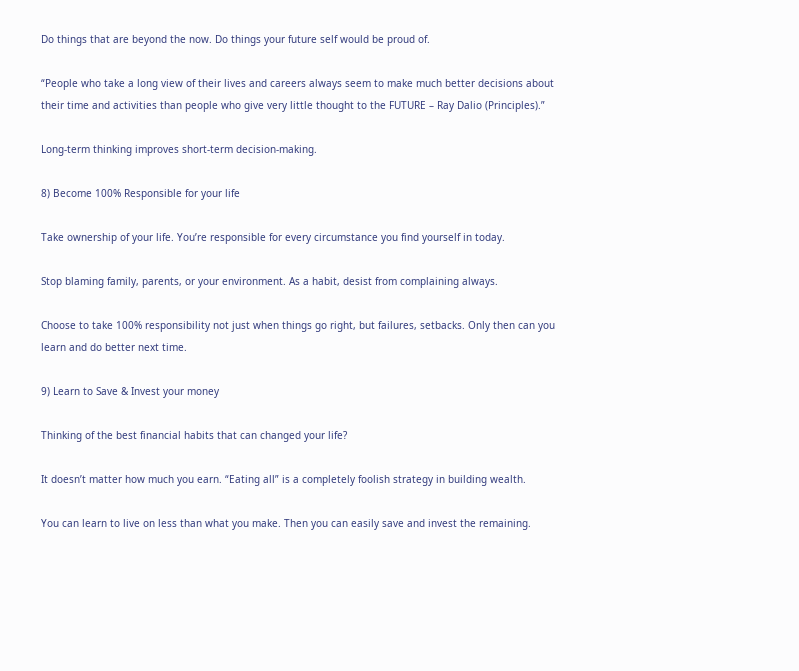Do things that are beyond the now. Do things your future self would be proud of.

“People who take a long view of their lives and careers always seem to make much better decisions about their time and activities than people who give very little thought to the FUTURE – Ray Dalio (Principles).”

Long-term thinking improves short-term decision-making.

8) Become 100% Responsible for your life

Take ownership of your life. You’re responsible for every circumstance you find yourself in today.

Stop blaming family, parents, or your environment. As a habit, desist from complaining always.

Choose to take 100% responsibility not just when things go right, but failures, setbacks. Only then can you learn and do better next time.

9) Learn to Save & Invest your money

Thinking of the best financial habits that can changed your life?

It doesn’t matter how much you earn. “Eating all” is a completely foolish strategy in building wealth.

You can learn to live on less than what you make. Then you can easily save and invest the remaining.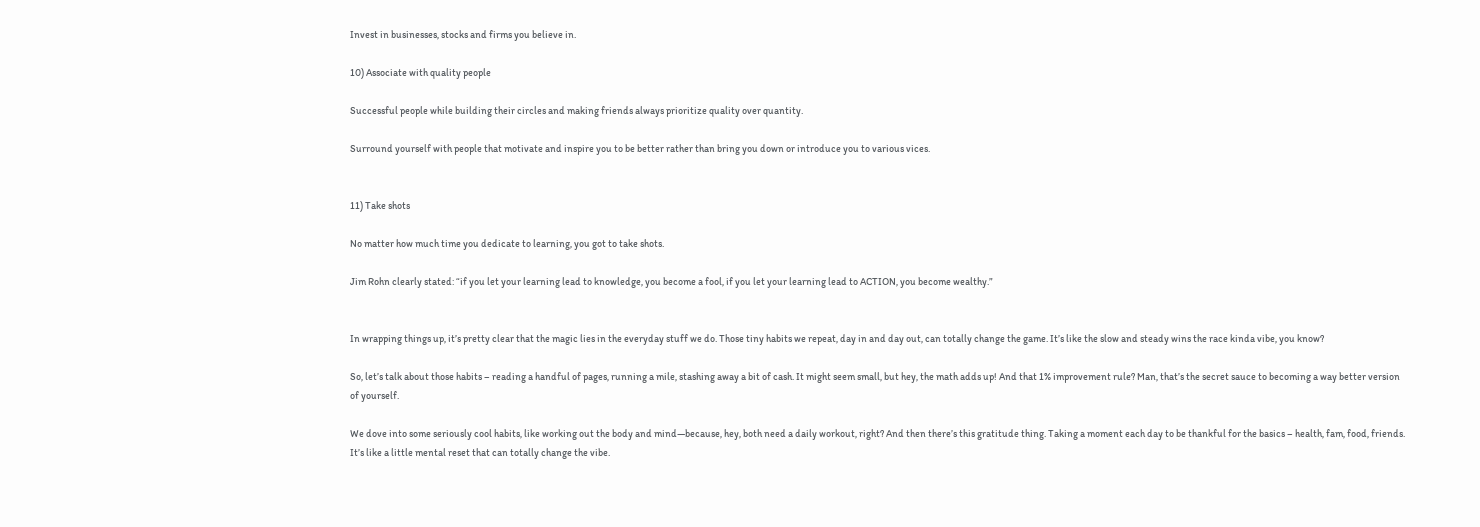Invest in businesses, stocks and firms you believe in.

10) Associate with quality people

Successful people while building their circles and making friends always prioritize quality over quantity.

Surround yourself with people that motivate and inspire you to be better rather than bring you down or introduce you to various vices.


11) Take shots

No matter how much time you dedicate to learning, you got to take shots.

Jim Rohn clearly stated: “if you let your learning lead to knowledge, you become a fool, if you let your learning lead to ACTION, you become wealthy.”


In wrapping things up, it’s pretty clear that the magic lies in the everyday stuff we do. Those tiny habits we repeat, day in and day out, can totally change the game. It’s like the slow and steady wins the race kinda vibe, you know?

So, let’s talk about those habits – reading a handful of pages, running a mile, stashing away a bit of cash. It might seem small, but hey, the math adds up! And that 1% improvement rule? Man, that’s the secret sauce to becoming a way better version of yourself.

We dove into some seriously cool habits, like working out the body and mind—because, hey, both need a daily workout, right? And then there’s this gratitude thing. Taking a moment each day to be thankful for the basics – health, fam, food, friends. It’s like a little mental reset that can totally change the vibe.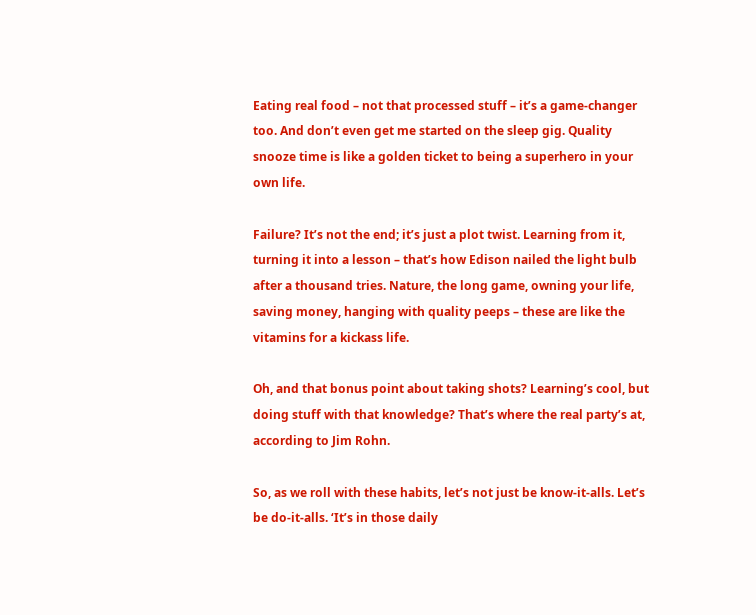Eating real food – not that processed stuff – it’s a game-changer too. And don’t even get me started on the sleep gig. Quality snooze time is like a golden ticket to being a superhero in your own life.

Failure? It’s not the end; it’s just a plot twist. Learning from it, turning it into a lesson – that’s how Edison nailed the light bulb after a thousand tries. Nature, the long game, owning your life, saving money, hanging with quality peeps – these are like the vitamins for a kickass life.

Oh, and that bonus point about taking shots? Learning’s cool, but doing stuff with that knowledge? That’s where the real party’s at, according to Jim Rohn.

So, as we roll with these habits, let’s not just be know-it-alls. Let’s be do-it-alls. ‘It’s in those daily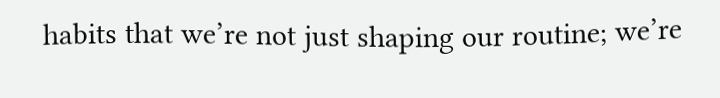habits that we’re not just shaping our routine; we’re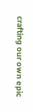crafting our own epic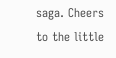saga. Cheers to the little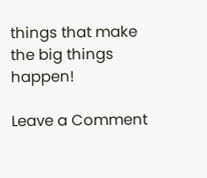things that make the big things happen!

Leave a Comment